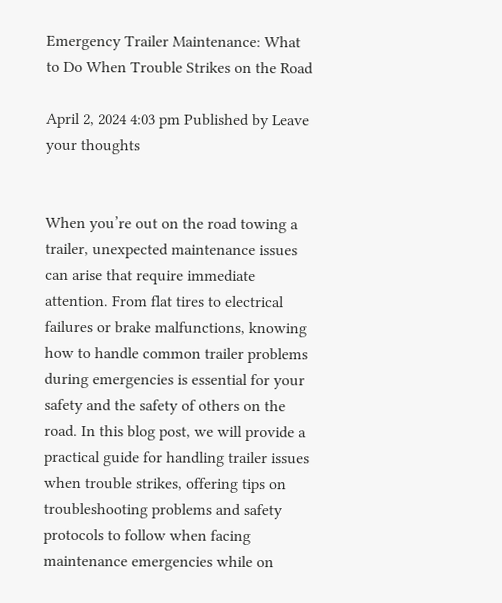Emergency Trailer Maintenance: What to Do When Trouble Strikes on the Road

April 2, 2024 4:03 pm Published by Leave your thoughts


When you’re out on the road towing a trailer, unexpected maintenance issues can arise that require immediate attention. From flat tires to electrical failures or brake malfunctions, knowing how to handle common trailer problems during emergencies is essential for your safety and the safety of others on the road. In this blog post, we will provide a practical guide for handling trailer issues when trouble strikes, offering tips on troubleshooting problems and safety protocols to follow when facing maintenance emergencies while on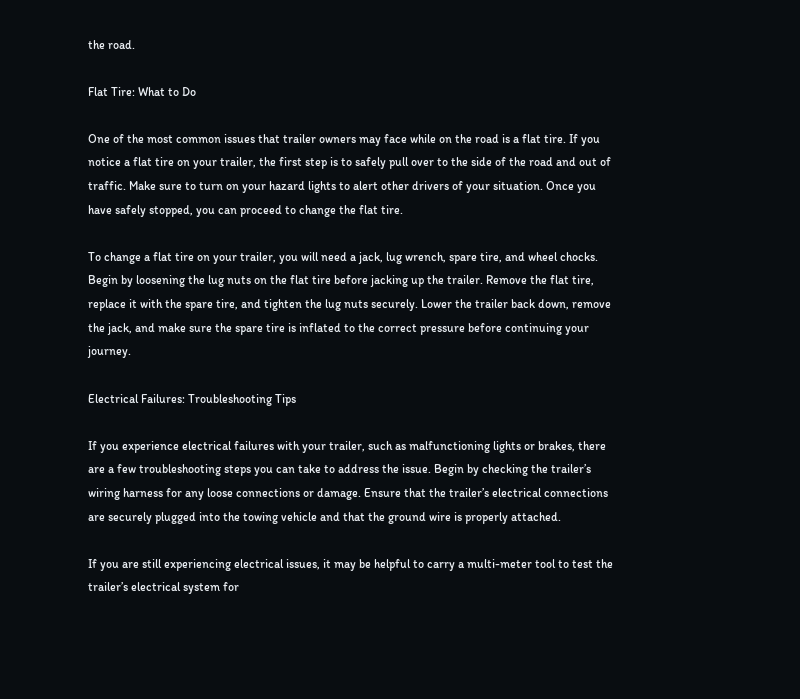the road.

Flat Tire: What to Do

One of the most common issues that trailer owners may face while on the road is a flat tire. If you notice a flat tire on your trailer, the first step is to safely pull over to the side of the road and out of traffic. Make sure to turn on your hazard lights to alert other drivers of your situation. Once you have safely stopped, you can proceed to change the flat tire.

To change a flat tire on your trailer, you will need a jack, lug wrench, spare tire, and wheel chocks. Begin by loosening the lug nuts on the flat tire before jacking up the trailer. Remove the flat tire, replace it with the spare tire, and tighten the lug nuts securely. Lower the trailer back down, remove the jack, and make sure the spare tire is inflated to the correct pressure before continuing your journey.

Electrical Failures: Troubleshooting Tips

If you experience electrical failures with your trailer, such as malfunctioning lights or brakes, there are a few troubleshooting steps you can take to address the issue. Begin by checking the trailer’s wiring harness for any loose connections or damage. Ensure that the trailer’s electrical connections are securely plugged into the towing vehicle and that the ground wire is properly attached.

If you are still experiencing electrical issues, it may be helpful to carry a multi-meter tool to test the trailer’s electrical system for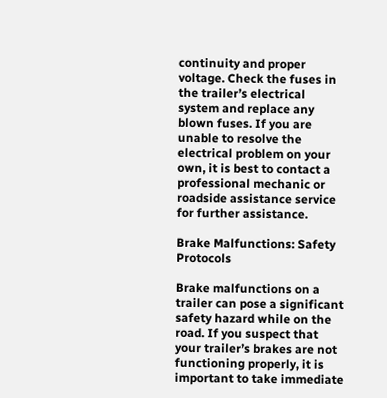continuity and proper voltage. Check the fuses in the trailer’s electrical system and replace any blown fuses. If you are unable to resolve the electrical problem on your own, it is best to contact a professional mechanic or roadside assistance service for further assistance.

Brake Malfunctions: Safety Protocols

Brake malfunctions on a trailer can pose a significant safety hazard while on the road. If you suspect that your trailer’s brakes are not functioning properly, it is important to take immediate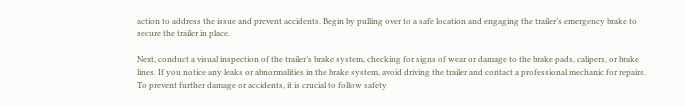action to address the issue and prevent accidents. Begin by pulling over to a safe location and engaging the trailer’s emergency brake to secure the trailer in place.

Next, conduct a visual inspection of the trailer’s brake system, checking for signs of wear or damage to the brake pads, calipers, or brake lines. If you notice any leaks or abnormalities in the brake system, avoid driving the trailer and contact a professional mechanic for repairs. To prevent further damage or accidents, it is crucial to follow safety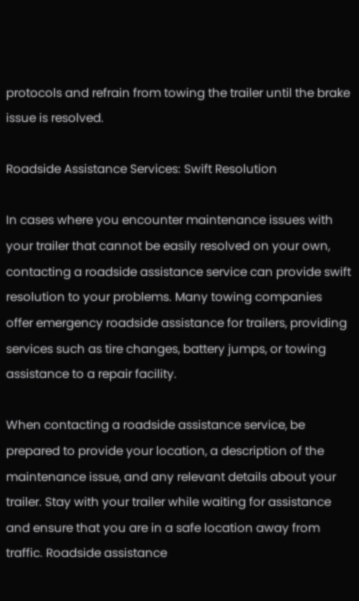protocols and refrain from towing the trailer until the brake issue is resolved.

Roadside Assistance Services: Swift Resolution

In cases where you encounter maintenance issues with your trailer that cannot be easily resolved on your own, contacting a roadside assistance service can provide swift resolution to your problems. Many towing companies offer emergency roadside assistance for trailers, providing services such as tire changes, battery jumps, or towing assistance to a repair facility.

When contacting a roadside assistance service, be prepared to provide your location, a description of the maintenance issue, and any relevant details about your trailer. Stay with your trailer while waiting for assistance and ensure that you are in a safe location away from traffic. Roadside assistance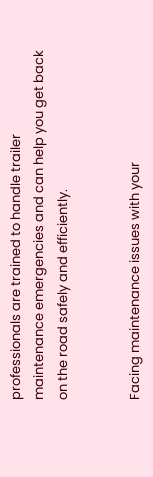professionals are trained to handle trailer maintenance emergencies and can help you get back on the road safely and efficiently.


Facing maintenance issues with your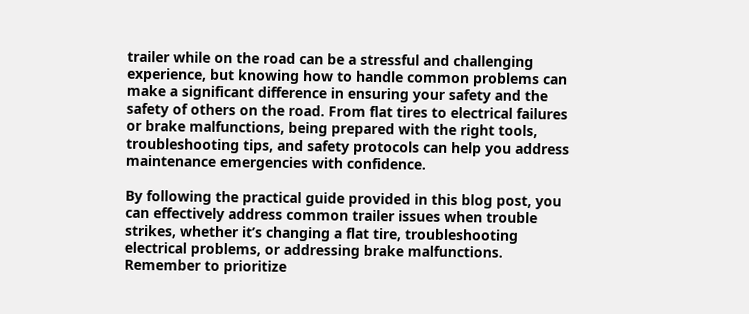trailer while on the road can be a stressful and challenging experience, but knowing how to handle common problems can make a significant difference in ensuring your safety and the safety of others on the road. From flat tires to electrical failures or brake malfunctions, being prepared with the right tools, troubleshooting tips, and safety protocols can help you address maintenance emergencies with confidence.

By following the practical guide provided in this blog post, you can effectively address common trailer issues when trouble strikes, whether it’s changing a flat tire, troubleshooting electrical problems, or addressing brake malfunctions. Remember to prioritize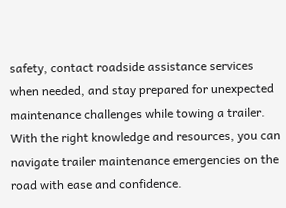safety, contact roadside assistance services when needed, and stay prepared for unexpected maintenance challenges while towing a trailer. With the right knowledge and resources, you can navigate trailer maintenance emergencies on the road with ease and confidence.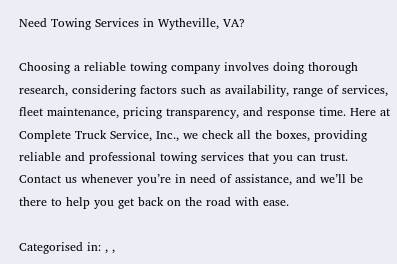Need Towing Services in Wytheville, VA?

Choosing a reliable towing company involves doing thorough research, considering factors such as availability, range of services, fleet maintenance, pricing transparency, and response time. Here at Complete Truck Service, Inc., we check all the boxes, providing reliable and professional towing services that you can trust. Contact us whenever you’re in need of assistance, and we’ll be there to help you get back on the road with ease.

Categorised in: , ,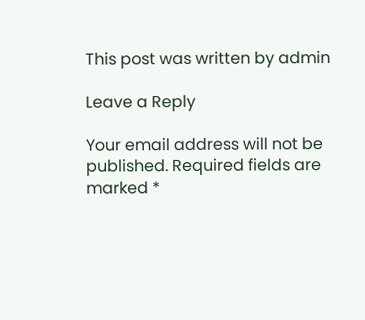This post was written by admin

Leave a Reply

Your email address will not be published. Required fields are marked *